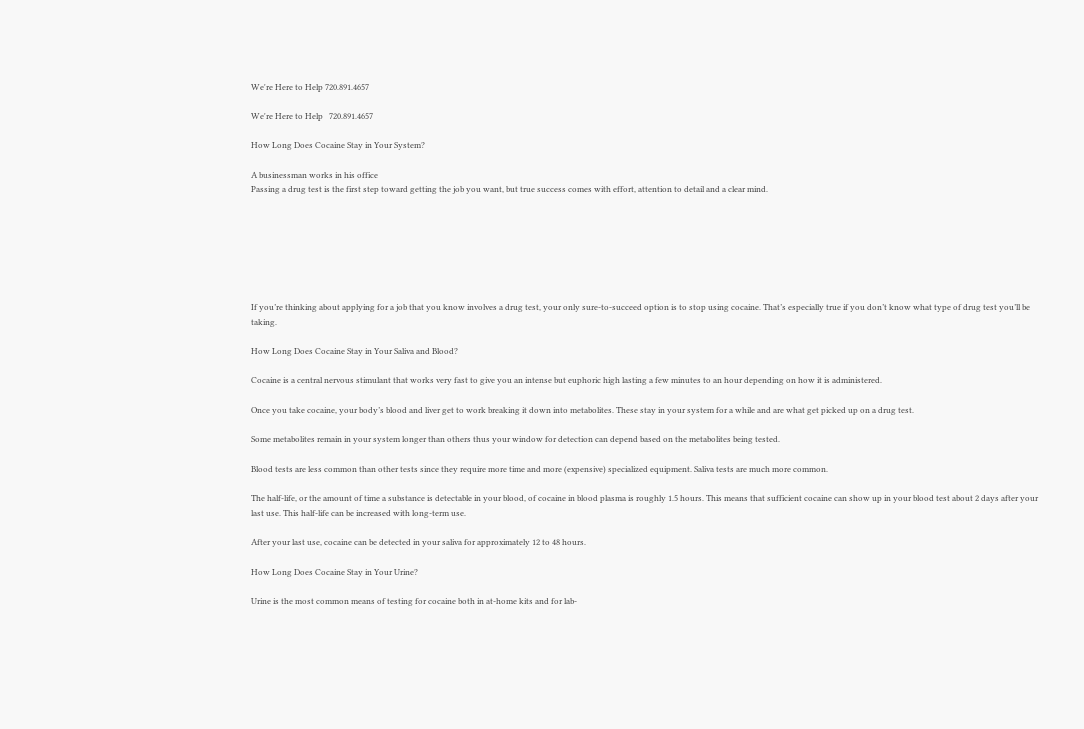We're Here to Help 720.891.4657

We're Here to Help   720.891.4657

How Long Does Cocaine Stay in Your System?

A businessman works in his office
Passing a drug test is the first step toward getting the job you want, but true success comes with effort, attention to detail and a clear mind.







If you’re thinking about applying for a job that you know involves a drug test, your only sure-to-succeed option is to stop using cocaine. That’s especially true if you don’t know what type of drug test you’ll be taking.

How Long Does Cocaine Stay in Your Saliva and Blood?

Cocaine is a central nervous stimulant that works very fast to give you an intense but euphoric high lasting a few minutes to an hour depending on how it is administered.

Once you take cocaine, your body’s blood and liver get to work breaking it down into metabolites. These stay in your system for a while and are what get picked up on a drug test.

Some metabolites remain in your system longer than others thus your window for detection can depend based on the metabolites being tested.

Blood tests are less common than other tests since they require more time and more (expensive) specialized equipment. Saliva tests are much more common.

The half-life, or the amount of time a substance is detectable in your blood, of cocaine in blood plasma is roughly 1.5 hours. This means that sufficient cocaine can show up in your blood test about 2 days after your last use. This half-life can be increased with long-term use.

After your last use, cocaine can be detected in your saliva for approximately 12 to 48 hours.

How Long Does Cocaine Stay in Your Urine?

Urine is the most common means of testing for cocaine both in at-home kits and for lab-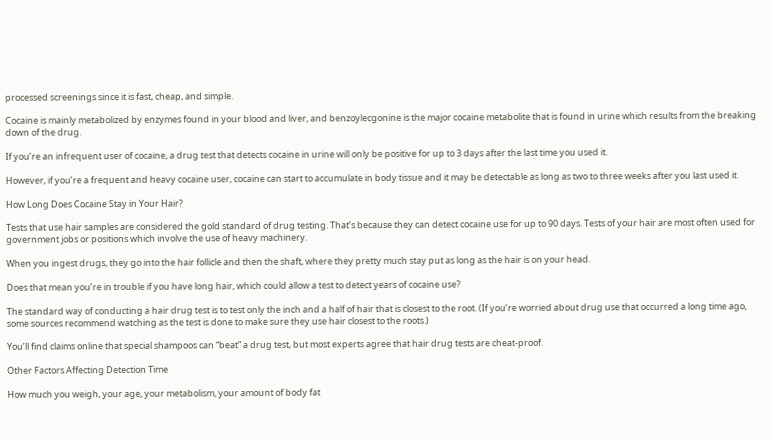processed screenings since it is fast, cheap, and simple.

Cocaine is mainly metabolized by enzymes found in your blood and liver, and benzoylecgonine is the major cocaine metabolite that is found in urine which results from the breaking down of the drug.

If you’re an infrequent user of cocaine, a drug test that detects cocaine in urine will only be positive for up to 3 days after the last time you used it.

However, if you’re a frequent and heavy cocaine user, cocaine can start to accumulate in body tissue and it may be detectable as long as two to three weeks after you last used it.

How Long Does Cocaine Stay in Your Hair?

Tests that use hair samples are considered the gold standard of drug testing. That’s because they can detect cocaine use for up to 90 days. Tests of your hair are most often used for government jobs or positions which involve the use of heavy machinery.

When you ingest drugs, they go into the hair follicle and then the shaft, where they pretty much stay put as long as the hair is on your head.

Does that mean you’re in trouble if you have long hair, which could allow a test to detect years of cocaine use?

The standard way of conducting a hair drug test is to test only the inch and a half of hair that is closest to the root. (If you’re worried about drug use that occurred a long time ago, some sources recommend watching as the test is done to make sure they use hair closest to the roots.)

You’ll find claims online that special shampoos can “beat” a drug test, but most experts agree that hair drug tests are cheat-proof.

Other Factors Affecting Detection Time

How much you weigh, your age, your metabolism, your amount of body fat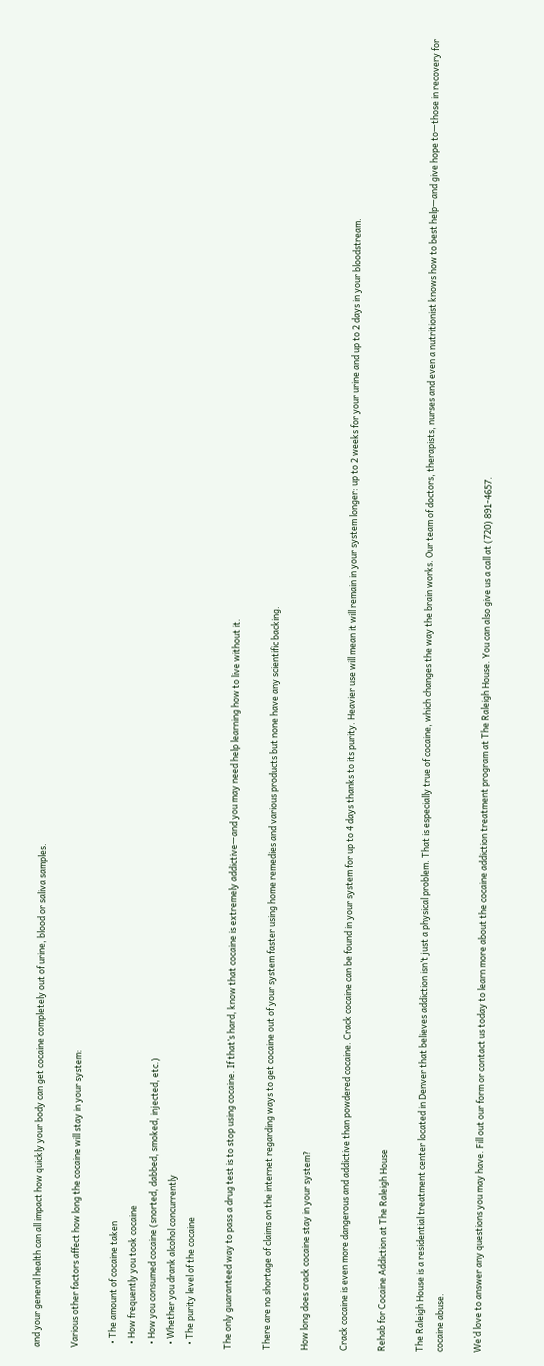and your general health can all impact how quickly your body can get cocaine completely out of urine, blood or saliva samples.

Various other factors affect how long the cocaine will stay in your system:

  • The amount of cocaine taken
  • How frequently you took cocaine
  • How you consumed cocaine (snorted, dabbed, smoked, injected, etc.)
  • Whether you drank alcohol concurrently
  • The purity level of the cocaine

The only guaranteed way to pass a drug test is to stop using cocaine. If that’s hard, know that cocaine is extremely addictive—and you may need help learning how to live without it.

There are no shortage of claims on the internet regarding ways to get cocaine out of your system faster using home remedies and various products but none have any scientific backing.

How long does crack cocaine stay in your system?

Crack cocaine is even more dangerous and addictive than powdered cocaine. Crack cocaine can be found in your system for up to 4 days thanks to its purity. Heavier use will mean it will remain in your system longer: up to 2 weeks for your urine and up to 2 days in your bloodstream.

Rehab for Cocaine Addiction at The Raleigh House

The Raleigh House is a residential treatment center located in Denver that believes addiction isn’t just a physical problem. That is especially true of cocaine, which changes the way the brain works. Our team of doctors, therapists, nurses and even a nutritionist knows how to best help—and give hope to—those in recovery for cocaine abuse.

We’d love to answer any questions you may have. Fill out our form or contact us today to learn more about the cocaine addiction treatment program at The Raleigh House. You can also give us a call at (720) 891-4657.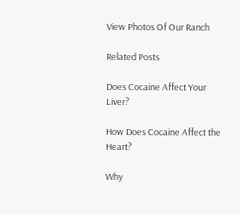View Photos Of Our Ranch

Related Posts

Does Cocaine Affect Your Liver?

How Does Cocaine Affect the Heart?

Why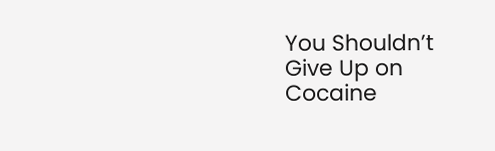You Shouldn’t Give Up on Cocaine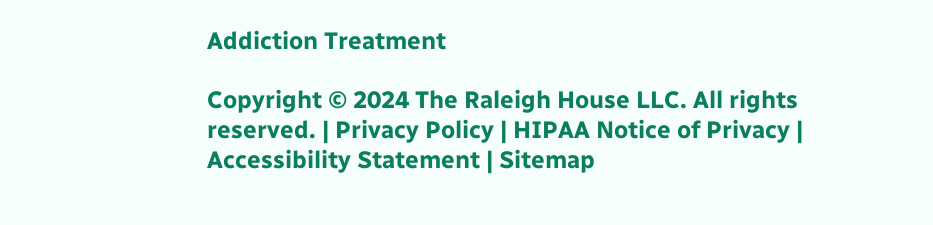Addiction Treatment

Copyright © 2024 The Raleigh House LLC. All rights reserved. | Privacy Policy | HIPAA Notice of Privacy | Accessibility Statement | Sitemap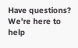Have questions? We're here to help